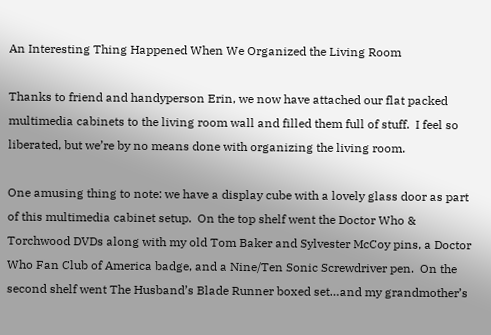An Interesting Thing Happened When We Organized the Living Room

Thanks to friend and handyperson Erin, we now have attached our flat packed multimedia cabinets to the living room wall and filled them full of stuff.  I feel so liberated, but we’re by no means done with organizing the living room.

One amusing thing to note: we have a display cube with a lovely glass door as part of this multimedia cabinet setup.  On the top shelf went the Doctor Who & Torchwood DVDs along with my old Tom Baker and Sylvester McCoy pins, a Doctor Who Fan Club of America badge, and a Nine/Ten Sonic Screwdriver pen.  On the second shelf went The Husband’s Blade Runner boxed set…and my grandmother’s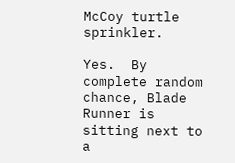McCoy turtle sprinkler.

Yes.  By complete random chance, Blade Runner is sitting next to a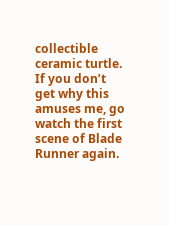collectible ceramic turtle.  If you don’t get why this amuses me, go watch the first scene of Blade Runner again.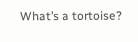What’s a tortoise?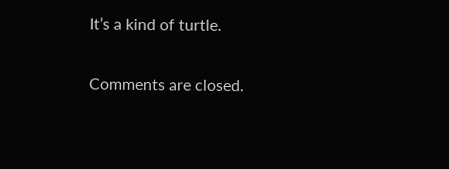It’s a kind of turtle.

Comments are closed.